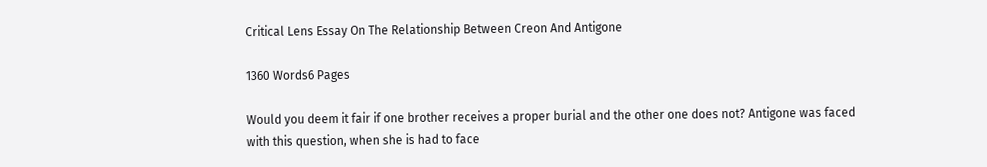Critical Lens Essay On The Relationship Between Creon And Antigone

1360 Words6 Pages

Would you deem it fair if one brother receives a proper burial and the other one does not? Antigone was faced with this question, when she is had to face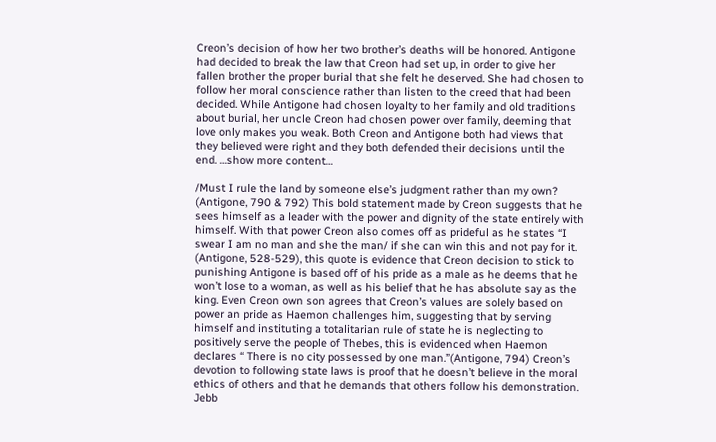Creon’s decision of how her two brother’s deaths will be honored. Antigone had decided to break the law that Creon had set up, in order to give her fallen brother the proper burial that she felt he deserved. She had chosen to follow her moral conscience rather than listen to the creed that had been decided. While Antigone had chosen loyalty to her family and old traditions about burial, her uncle Creon had chosen power over family, deeming that love only makes you weak. Both Creon and Antigone both had views that they believed were right and they both defended their decisions until the end. …show more content…

/Must I rule the land by someone else’s judgment rather than my own? (Antigone, 790 & 792) This bold statement made by Creon suggests that he sees himself as a leader with the power and dignity of the state entirely with himself. With that power Creon also comes off as prideful as he states “I swear I am no man and she the man/ if she can win this and not pay for it. (Antigone, 528-529), this quote is evidence that Creon decision to stick to punishing Antigone is based off of his pride as a male as he deems that he won’t lose to a woman, as well as his belief that he has absolute say as the king. Even Creon own son agrees that Creon’s values are solely based on power an pride as Haemon challenges him, suggesting that by serving himself and instituting a totalitarian rule of state he is neglecting to positively serve the people of Thebes, this is evidenced when Haemon declares “ There is no city possessed by one man.”(Antigone, 794) Creon’s devotion to following state laws is proof that he doesn’t believe in the moral ethics of others and that he demands that others follow his demonstration. Jebb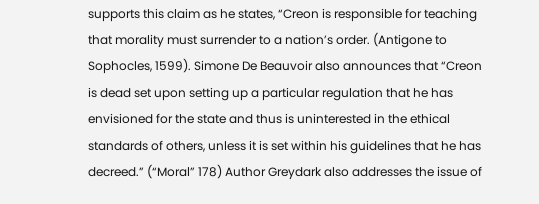supports this claim as he states, “Creon is responsible for teaching that morality must surrender to a nation’s order. (Antigone to Sophocles, 1599). Simone De Beauvoir also announces that “Creon is dead set upon setting up a particular regulation that he has envisioned for the state and thus is uninterested in the ethical standards of others, unless it is set within his guidelines that he has decreed.” (“Moral” 178) Author Greydark also addresses the issue of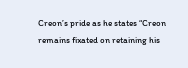Creon’s pride as he states “Creon remains fixated on retaining his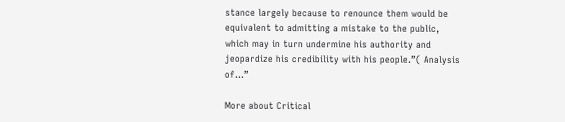stance largely because to renounce them would be equivalent to admitting a mistake to the public, which may in turn undermine his authority and jeopardize his credibility with his people.”( Analysis of…”

More about Critical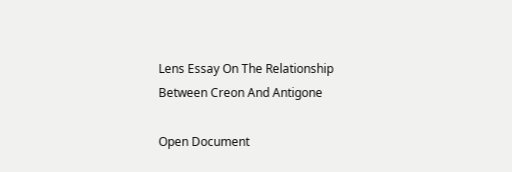Lens Essay On The Relationship Between Creon And Antigone

Open Document